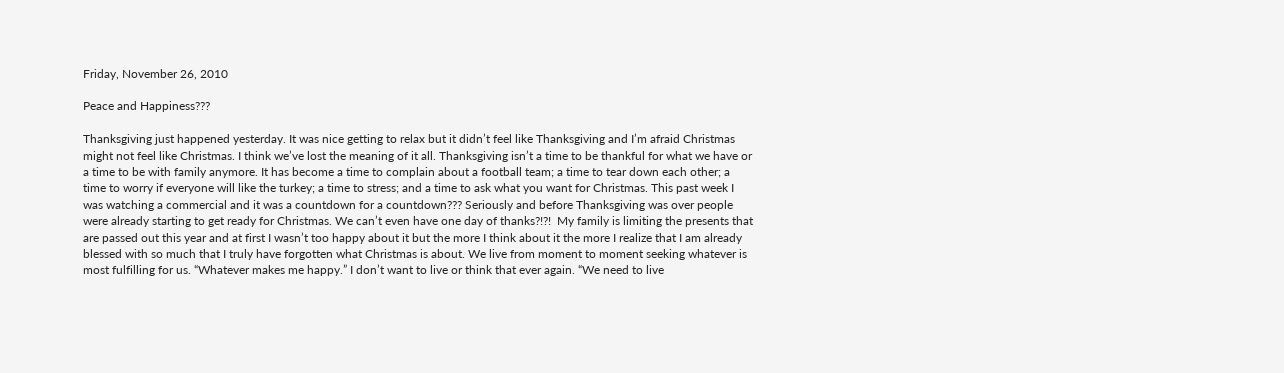Friday, November 26, 2010

Peace and Happiness???

Thanksgiving just happened yesterday. It was nice getting to relax but it didn’t feel like Thanksgiving and I’m afraid Christmas might not feel like Christmas. I think we’ve lost the meaning of it all. Thanksgiving isn’t a time to be thankful for what we have or a time to be with family anymore. It has become a time to complain about a football team; a time to tear down each other; a time to worry if everyone will like the turkey; a time to stress; and a time to ask what you want for Christmas. This past week I was watching a commercial and it was a countdown for a countdown??? Seriously and before Thanksgiving was over people were already starting to get ready for Christmas. We can’t even have one day of thanks?!?!  My family is limiting the presents that are passed out this year and at first I wasn’t too happy about it but the more I think about it the more I realize that I am already blessed with so much that I truly have forgotten what Christmas is about. We live from moment to moment seeking whatever is most fulfilling for us. “Whatever makes me happy.” I don’t want to live or think that ever again. “We need to live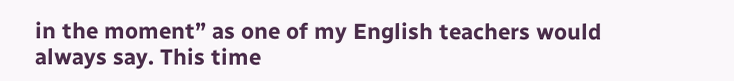in the moment” as one of my English teachers would always say. This time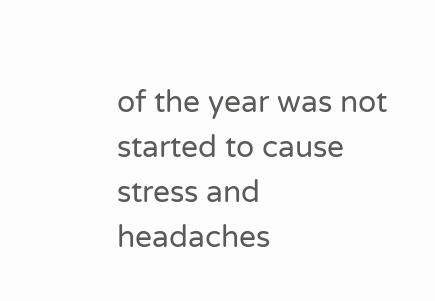of the year was not started to cause stress and headaches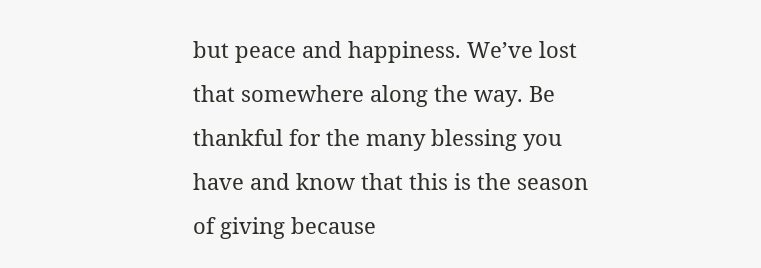but peace and happiness. We’ve lost that somewhere along the way. Be thankful for the many blessing you have and know that this is the season of giving because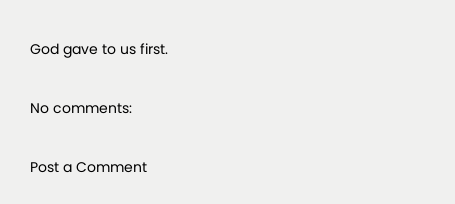God gave to us first.

No comments:

Post a Comment